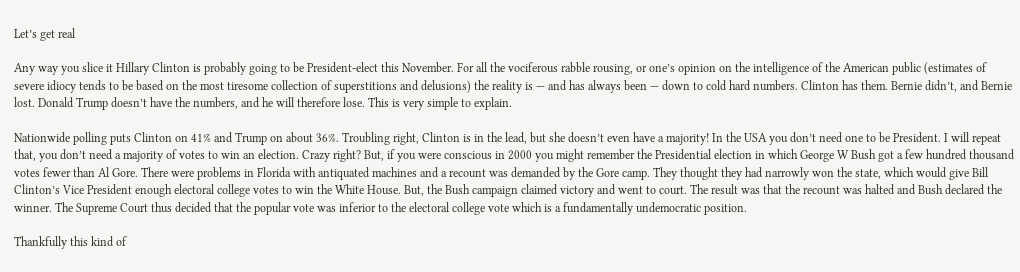Let’s get real

Any way you slice it Hillary Clinton is probably going to be President-elect this November. For all the vociferous rabble rousing, or one’s opinion on the intelligence of the American public (estimates of severe idiocy tends to be based on the most tiresome collection of superstitions and delusions) the reality is — and has always been — down to cold hard numbers. Clinton has them. Bernie didn’t, and Bernie lost. Donald Trump doesn’t have the numbers, and he will therefore lose. This is very simple to explain.

Nationwide polling puts Clinton on 41% and Trump on about 36%. Troubling right, Clinton is in the lead, but she doesn’t even have a majority! In the USA you don’t need one to be President. I will repeat that, you don’t need a majority of votes to win an election. Crazy right? But, if you were conscious in 2000 you might remember the Presidential election in which George W Bush got a few hundred thousand votes fewer than Al Gore. There were problems in Florida with antiquated machines and a recount was demanded by the Gore camp. They thought they had narrowly won the state, which would give Bill Clinton’s Vice President enough electoral college votes to win the White House. But, the Bush campaign claimed victory and went to court. The result was that the recount was halted and Bush declared the winner. The Supreme Court thus decided that the popular vote was inferior to the electoral college vote which is a fundamentally undemocratic position.

Thankfully this kind of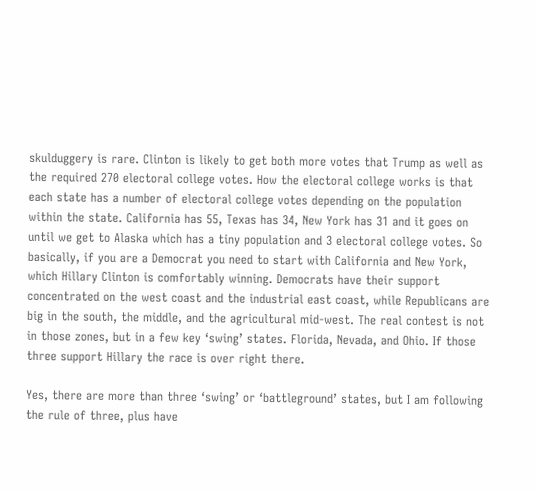skulduggery is rare. Clinton is likely to get both more votes that Trump as well as the required 270 electoral college votes. How the electoral college works is that each state has a number of electoral college votes depending on the population within the state. California has 55, Texas has 34, New York has 31 and it goes on until we get to Alaska which has a tiny population and 3 electoral college votes. So basically, if you are a Democrat you need to start with California and New York, which Hillary Clinton is comfortably winning. Democrats have their support concentrated on the west coast and the industrial east coast, while Republicans are big in the south, the middle, and the agricultural mid-west. The real contest is not in those zones, but in a few key ‘swing’ states. Florida, Nevada, and Ohio. If those three support Hillary the race is over right there.

Yes, there are more than three ‘swing’ or ‘battleground’ states, but I am following the rule of three, plus have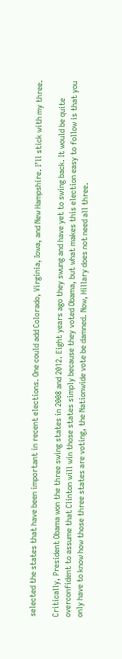selected the states that have been important in recent elections. One could add Colorado, Virginia, Iowa, and New Hampshire. I’ll stick with my three.

Critically, President Obama won the three swing states in 2008 and 2012. Eight years ago they swung and have yet to swing back. It would be quite overconfident to assume that Clinton will win those states simply because they voted Obama, but what makes this election easy to follow is that you only have to know how those three states are voting, the Nationwide vote be damned. Now, Hillary does not need all three.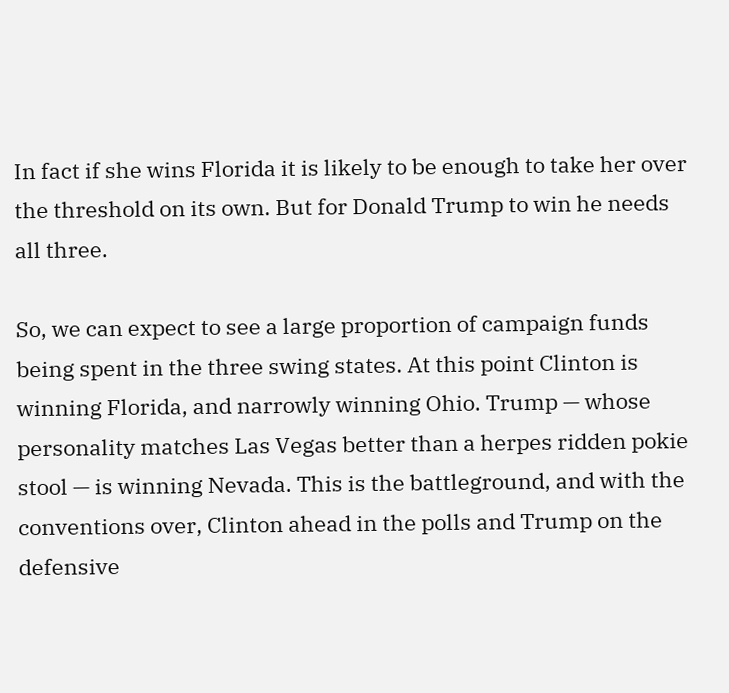In fact if she wins Florida it is likely to be enough to take her over the threshold on its own. But for Donald Trump to win he needs all three.

So, we can expect to see a large proportion of campaign funds being spent in the three swing states. At this point Clinton is winning Florida, and narrowly winning Ohio. Trump — whose personality matches Las Vegas better than a herpes ridden pokie stool — is winning Nevada. This is the battleground, and with the conventions over, Clinton ahead in the polls and Trump on the defensive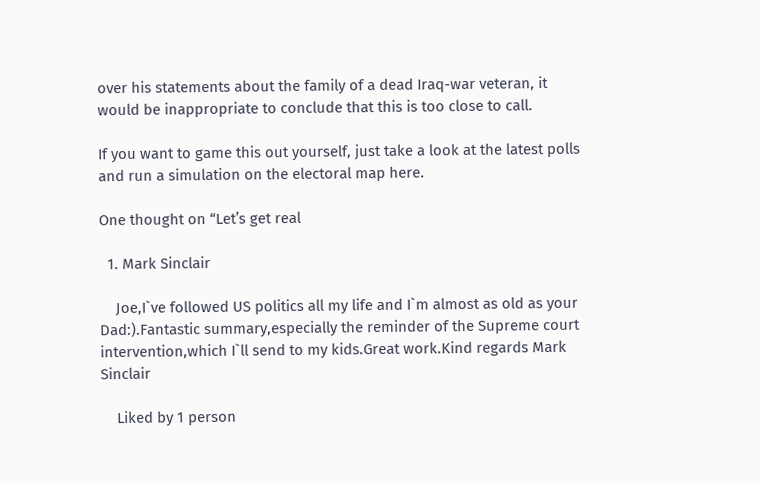over his statements about the family of a dead Iraq-war veteran, it would be inappropriate to conclude that this is too close to call.

If you want to game this out yourself, just take a look at the latest polls and run a simulation on the electoral map here.

One thought on “Let’s get real

  1. Mark Sinclair

    Joe,I`ve followed US politics all my life and I`m almost as old as your Dad:).Fantastic summary,especially the reminder of the Supreme court intervention,which I`ll send to my kids.Great work.Kind regards Mark Sinclair

    Liked by 1 person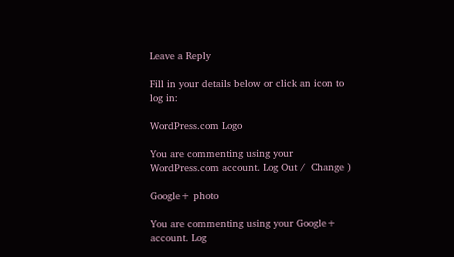Leave a Reply

Fill in your details below or click an icon to log in:

WordPress.com Logo

You are commenting using your WordPress.com account. Log Out /  Change )

Google+ photo

You are commenting using your Google+ account. Log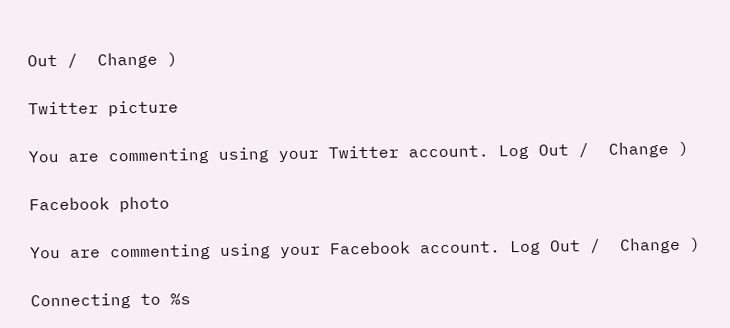Out /  Change )

Twitter picture

You are commenting using your Twitter account. Log Out /  Change )

Facebook photo

You are commenting using your Facebook account. Log Out /  Change )

Connecting to %s